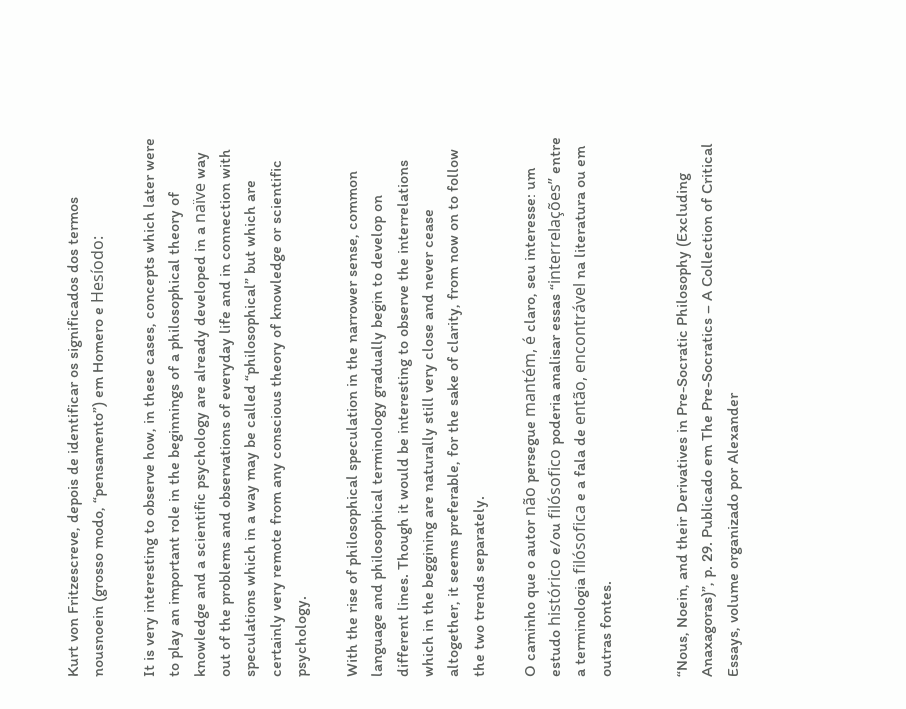Kurt von Fritzescreve, depois de identificar os significados dos termos nousnoein (grosso modo, “pensamento”) em Homero e Hesíodo:

It is very interesting to observe how, in these cases, concepts which later were to play an important role in the beginnings of a philosophical theory of knowledge and a scientific psychology are already developed in a naïve way out of the problems and observations of everyday life and in connection with speculations which in a way may be called “philosophical” but which are certainly very remote from any conscious theory of knowledge or scientific psychology.

With the rise of philosophical speculation in the narrower sense, common language and philosophical terminology gradually begin to develop on different lines. Though it would be interesting to observe the interrelations which in the beggining are naturally still very close and never cease altogether, it seems preferable, for the sake of clarity, from now on to follow the two trends separately.

O caminho que o autor não persegue mantém, é claro, seu interesse: um estudo histórico e/ou filósofico poderia analisar essas “interrelações” entre a terminologia filósofica e a fala de então, encontrável na literatura ou em outras fontes.


“Nous, Noein, and their Derivatives in Pre-Socratic Philosophy (Excluding Anaxagoras)”, p. 29. Publicado em The Pre-Socratics – A Collection of Critical Essays, volume organizado por Alexander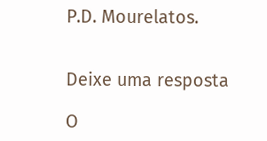P.D. Mourelatos.


Deixe uma resposta

O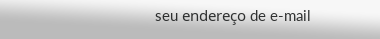seu endereço de e-mail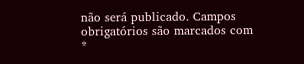não será publicado. Campos obrigatórios são marcados com *